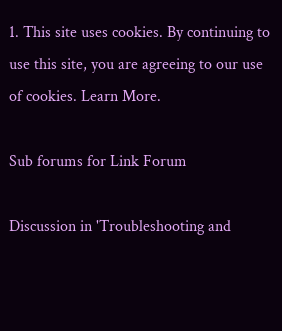1. This site uses cookies. By continuing to use this site, you are agreeing to our use of cookies. Learn More.

Sub forums for Link Forum

Discussion in 'Troubleshooting and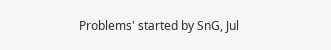Problems' started by SnG, Jul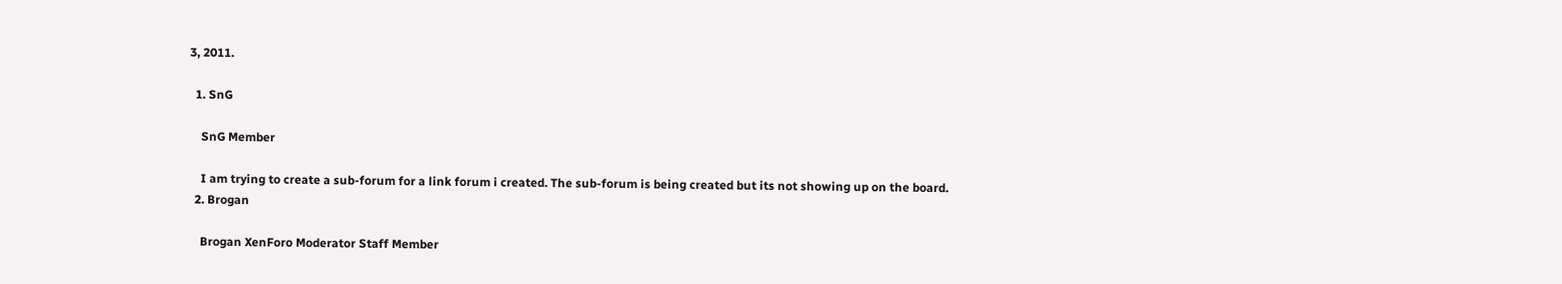3, 2011.

  1. SnG

    SnG Member

    I am trying to create a sub-forum for a link forum i created. The sub-forum is being created but its not showing up on the board.
  2. Brogan

    Brogan XenForo Moderator Staff Member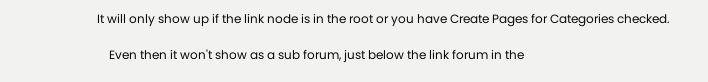It will only show up if the link node is in the root or you have Create Pages for Categories checked.

    Even then it won't show as a sub forum, just below the link forum in the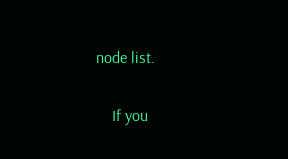node list.

    If you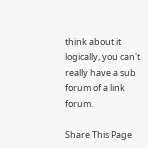think about it logically, you can't really have a sub forum of a link forum.

Share This Page